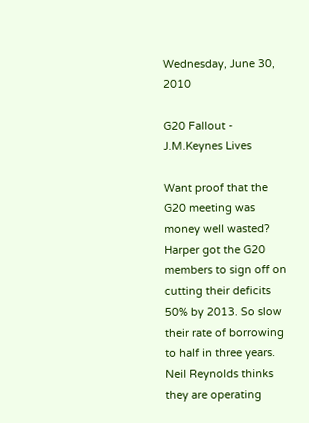Wednesday, June 30, 2010

G20 Fallout - J.M.Keynes Lives

Want proof that the G20 meeting was money well wasted?
Harper got the G20 members to sign off on cutting their deficits 50% by 2013. So slow their rate of borrowing to half in three years. Neil Reynolds thinks they are operating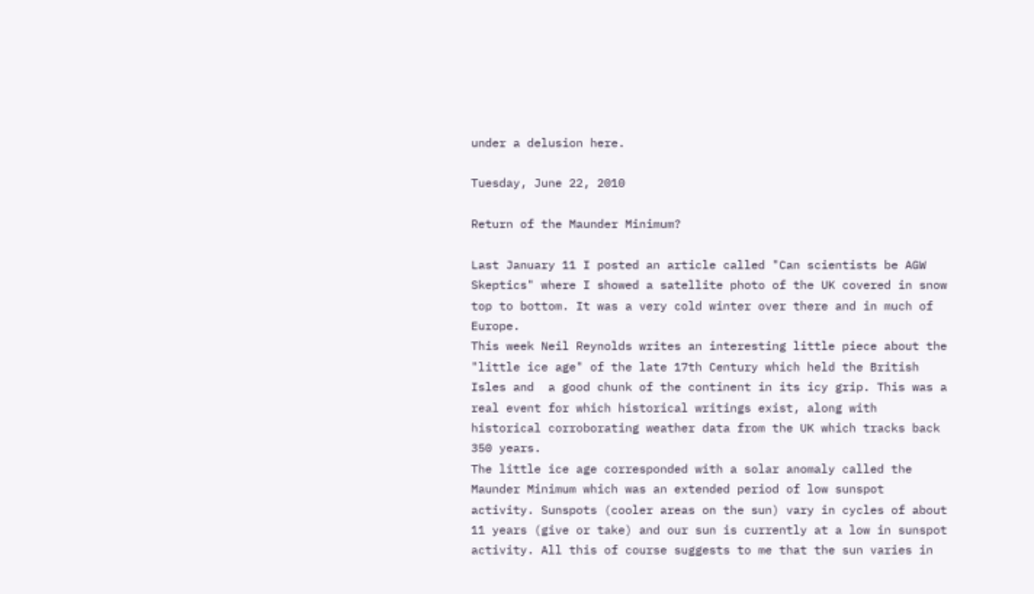under a delusion here.

Tuesday, June 22, 2010

Return of the Maunder Minimum?

Last January 11 I posted an article called "Can scientists be AGW Skeptics" where I showed a satellite photo of the UK covered in snow top to bottom. It was a very cold winter over there and in much of Europe.
This week Neil Reynolds writes an interesting little piece about the "little ice age" of the late 17th Century which held the British Isles and  a good chunk of the continent in its icy grip. This was a real event for which historical writings exist, along with historical corroborating weather data from the UK which tracks back 350 years.
The little ice age corresponded with a solar anomaly called the Maunder Minimum which was an extended period of low sunspot activity. Sunspots (cooler areas on the sun) vary in cycles of about 11 years (give or take) and our sun is currently at a low in sunspot activity. All this of course suggests to me that the sun varies in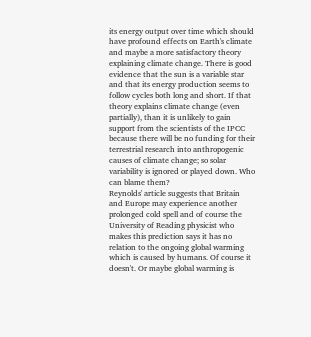its energy output over time which should have profound effects on Earth's climate and maybe a more satisfactory theory explaining climate change. There is good evidence that the sun is a variable star and that its energy production seems to follow cycles both long and short. If that theory explains climate change (even partially), than it is unlikely to gain support from the scientists of the IPCC because there will be no funding for their terrestrial research into anthropogenic causes of climate change; so solar variability is ignored or played down. Who can blame them?
Reynolds' article suggests that Britain and Europe may experience another prolonged cold spell and of course the University of Reading physicist who makes this prediction says it has no relation to the ongoing global warming which is caused by humans. Of course it doesn't. Or maybe global warming is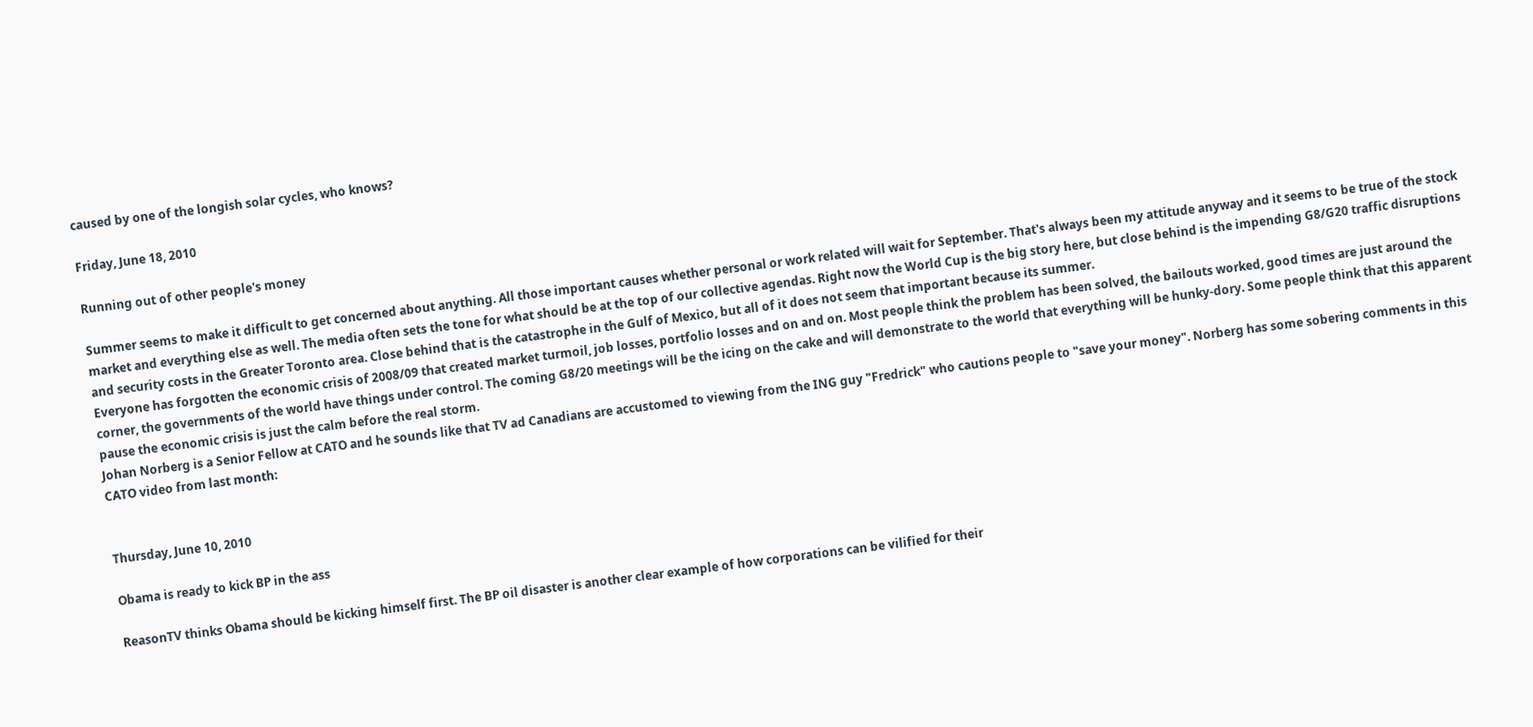caused by one of the longish solar cycles, who knows?

Friday, June 18, 2010

Running out of other people's money

Summer seems to make it difficult to get concerned about anything. All those important causes whether personal or work related will wait for September. That's always been my attitude anyway and it seems to be true of the stock market and everything else as well. The media often sets the tone for what should be at the top of our collective agendas. Right now the World Cup is the big story here, but close behind is the impending G8/G20 traffic disruptions and security costs in the Greater Toronto area. Close behind that is the catastrophe in the Gulf of Mexico, but all of it does not seem that important because its summer.
Everyone has forgotten the economic crisis of 2008/09 that created market turmoil, job losses, portfolio losses and on and on. Most people think the problem has been solved, the bailouts worked, good times are just around the corner, the governments of the world have things under control. The coming G8/20 meetings will be the icing on the cake and will demonstrate to the world that everything will be hunky-dory. Some people think that this apparent pause the economic crisis is just the calm before the real storm.
Johan Norberg is a Senior Fellow at CATO and he sounds like that TV ad Canadians are accustomed to viewing from the ING guy "Fredrick" who cautions people to "save your money". Norberg has some sobering comments in this CATO video from last month:


Thursday, June 10, 2010

Obama is ready to kick BP in the ass

ReasonTV thinks Obama should be kicking himself first. The BP oil disaster is another clear example of how corporations can be vilified for their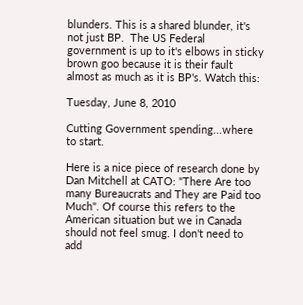blunders. This is a shared blunder, it's not just BP.  The US Federal government is up to it's elbows in sticky brown goo because it is their fault almost as much as it is BP's. Watch this:

Tuesday, June 8, 2010

Cutting Government spending...where to start.

Here is a nice piece of research done by Dan Mitchell at CATO: "There Are too many Bureaucrats and They are Paid too Much". Of course this refers to the American situation but we in Canada should not feel smug. I don't need to add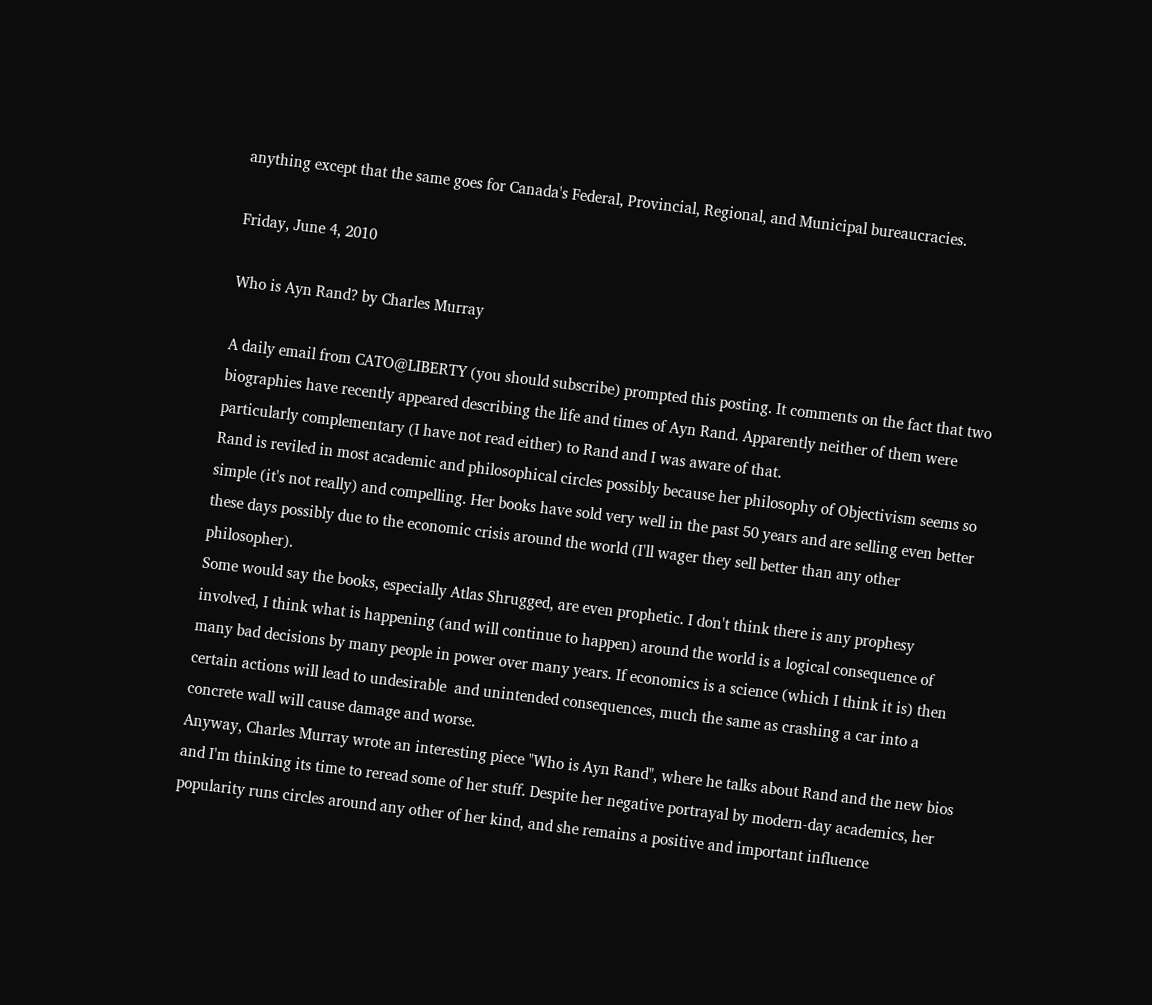anything except that the same goes for Canada's Federal, Provincial, Regional, and Municipal bureaucracies.

Friday, June 4, 2010

Who is Ayn Rand? by Charles Murray

A daily email from CATO@LIBERTY (you should subscribe) prompted this posting. It comments on the fact that two biographies have recently appeared describing the life and times of Ayn Rand. Apparently neither of them were particularly complementary (I have not read either) to Rand and I was aware of that.
Rand is reviled in most academic and philosophical circles possibly because her philosophy of Objectivism seems so simple (it's not really) and compelling. Her books have sold very well in the past 50 years and are selling even better these days possibly due to the economic crisis around the world (I'll wager they sell better than any other philosopher).
Some would say the books, especially Atlas Shrugged, are even prophetic. I don't think there is any prophesy involved, I think what is happening (and will continue to happen) around the world is a logical consequence of many bad decisions by many people in power over many years. If economics is a science (which I think it is) then certain actions will lead to undesirable  and unintended consequences, much the same as crashing a car into a concrete wall will cause damage and worse.
Anyway, Charles Murray wrote an interesting piece "Who is Ayn Rand", where he talks about Rand and the new bios and I'm thinking its time to reread some of her stuff. Despite her negative portrayal by modern-day academics, her popularity runs circles around any other of her kind, and she remains a positive and important influence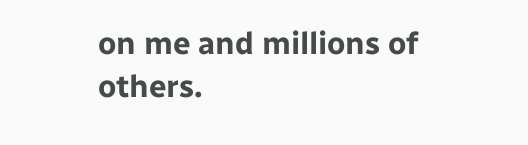on me and millions of others.